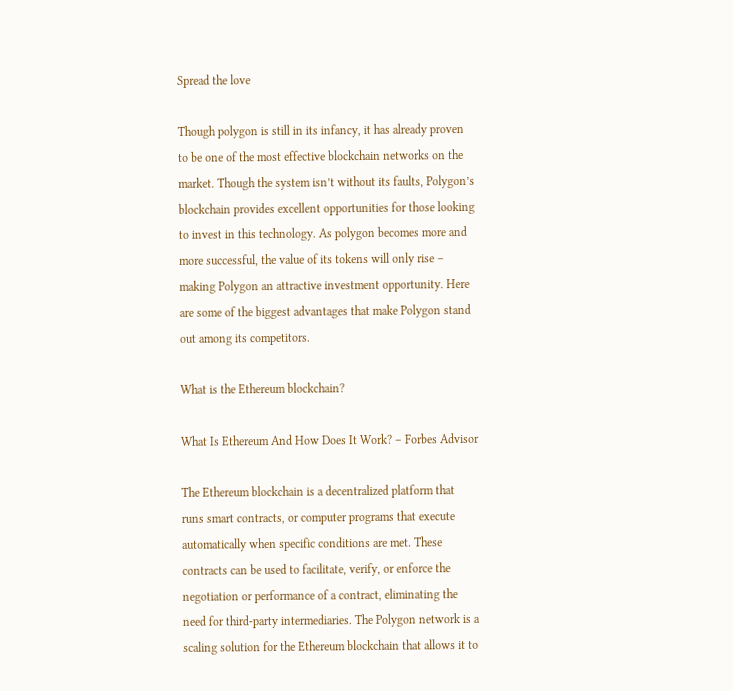Spread the love

Though polygon is still in its infancy, it has already proven to be one of the most effective blockchain networks on the market. Though the system isn’t without its faults, Polygon’s blockchain provides excellent opportunities for those looking to invest in this technology. As polygon becomes more and more successful, the value of its tokens will only rise – making Polygon an attractive investment opportunity. Here are some of the biggest advantages that make Polygon stand out among its competitors.

What is the Ethereum blockchain?

What Is Ethereum And How Does It Work? – Forbes Advisor

The Ethereum blockchain is a decentralized platform that runs smart contracts, or computer programs that execute automatically when specific conditions are met. These contracts can be used to facilitate, verify, or enforce the negotiation or performance of a contract, eliminating the need for third-party intermediaries. The Polygon network is a scaling solution for the Ethereum blockchain that allows it to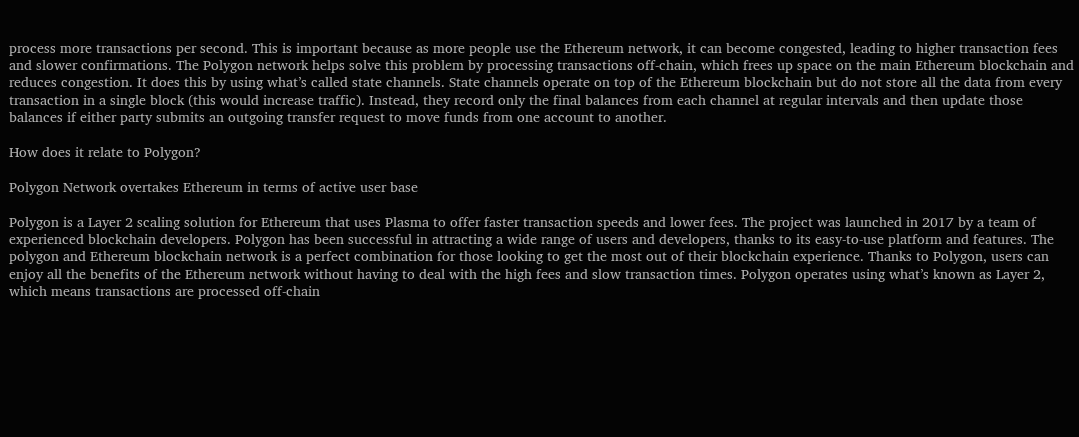process more transactions per second. This is important because as more people use the Ethereum network, it can become congested, leading to higher transaction fees and slower confirmations. The Polygon network helps solve this problem by processing transactions off-chain, which frees up space on the main Ethereum blockchain and reduces congestion. It does this by using what’s called state channels. State channels operate on top of the Ethereum blockchain but do not store all the data from every transaction in a single block (this would increase traffic). Instead, they record only the final balances from each channel at regular intervals and then update those balances if either party submits an outgoing transfer request to move funds from one account to another.

How does it relate to Polygon?

Polygon Network overtakes Ethereum in terms of active user base

Polygon is a Layer 2 scaling solution for Ethereum that uses Plasma to offer faster transaction speeds and lower fees. The project was launched in 2017 by a team of experienced blockchain developers. Polygon has been successful in attracting a wide range of users and developers, thanks to its easy-to-use platform and features. The polygon and Ethereum blockchain network is a perfect combination for those looking to get the most out of their blockchain experience. Thanks to Polygon, users can enjoy all the benefits of the Ethereum network without having to deal with the high fees and slow transaction times. Polygon operates using what’s known as Layer 2, which means transactions are processed off-chain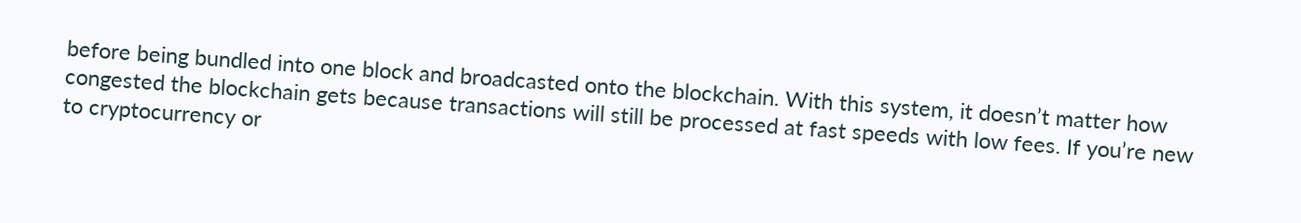before being bundled into one block and broadcasted onto the blockchain. With this system, it doesn’t matter how congested the blockchain gets because transactions will still be processed at fast speeds with low fees. If you’re new to cryptocurrency or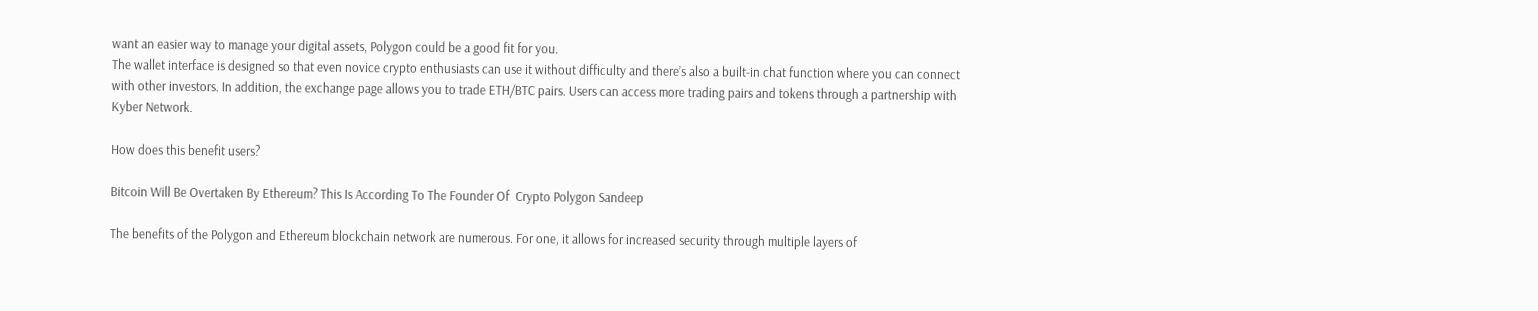want an easier way to manage your digital assets, Polygon could be a good fit for you.
The wallet interface is designed so that even novice crypto enthusiasts can use it without difficulty and there’s also a built-in chat function where you can connect with other investors. In addition, the exchange page allows you to trade ETH/BTC pairs. Users can access more trading pairs and tokens through a partnership with Kyber Network.

How does this benefit users?

Bitcoin Will Be Overtaken By Ethereum? This Is According To The Founder Of  Crypto Polygon Sandeep

The benefits of the Polygon and Ethereum blockchain network are numerous. For one, it allows for increased security through multiple layers of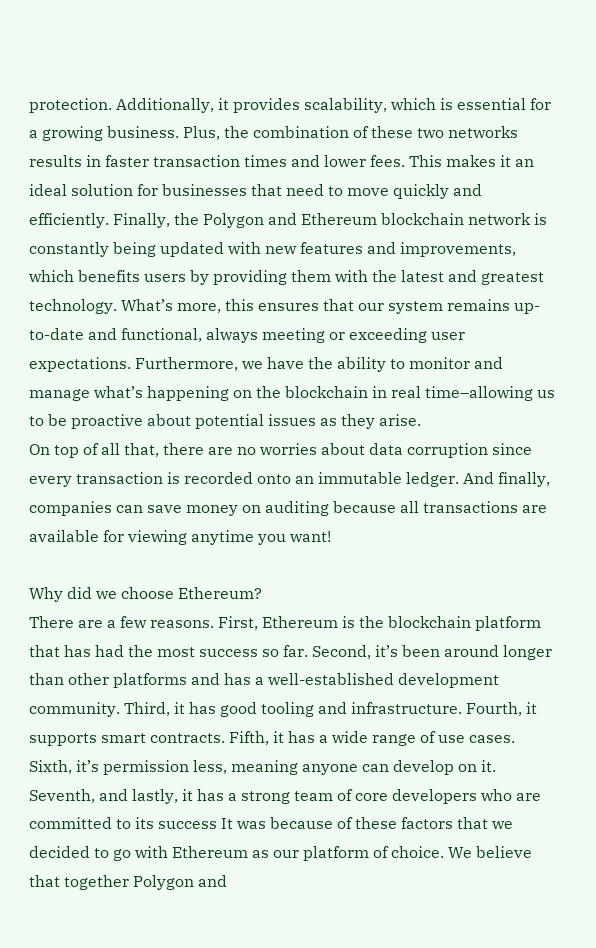protection. Additionally, it provides scalability, which is essential for a growing business. Plus, the combination of these two networks results in faster transaction times and lower fees. This makes it an ideal solution for businesses that need to move quickly and efficiently. Finally, the Polygon and Ethereum blockchain network is constantly being updated with new features and improvements, which benefits users by providing them with the latest and greatest technology. What’s more, this ensures that our system remains up-to-date and functional, always meeting or exceeding user expectations. Furthermore, we have the ability to monitor and manage what’s happening on the blockchain in real time–allowing us to be proactive about potential issues as they arise.
On top of all that, there are no worries about data corruption since every transaction is recorded onto an immutable ledger. And finally, companies can save money on auditing because all transactions are available for viewing anytime you want!

Why did we choose Ethereum?
There are a few reasons. First, Ethereum is the blockchain platform that has had the most success so far. Second, it’s been around longer than other platforms and has a well-established development community. Third, it has good tooling and infrastructure. Fourth, it supports smart contracts. Fifth, it has a wide range of use cases. Sixth, it’s permission less, meaning anyone can develop on it. Seventh, and lastly, it has a strong team of core developers who are committed to its success It was because of these factors that we decided to go with Ethereum as our platform of choice. We believe that together Polygon and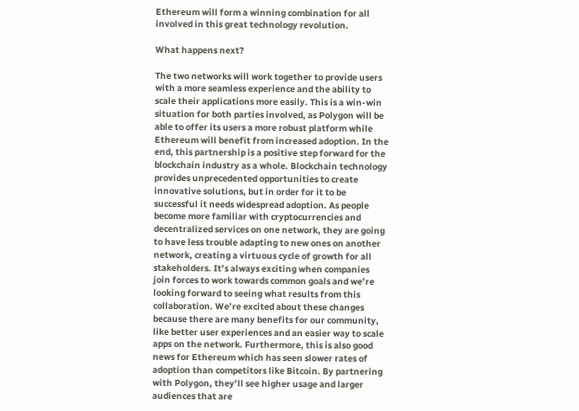Ethereum will form a winning combination for all involved in this great technology revolution.

What happens next?

The two networks will work together to provide users with a more seamless experience and the ability to scale their applications more easily. This is a win-win situation for both parties involved, as Polygon will be able to offer its users a more robust platform while Ethereum will benefit from increased adoption. In the end, this partnership is a positive step forward for the blockchain industry as a whole. Blockchain technology provides unprecedented opportunities to create innovative solutions, but in order for it to be successful it needs widespread adoption. As people become more familiar with cryptocurrencies and decentralized services on one network, they are going to have less trouble adapting to new ones on another network, creating a virtuous cycle of growth for all stakeholders. It’s always exciting when companies join forces to work towards common goals and we’re looking forward to seeing what results from this collaboration. We’re excited about these changes because there are many benefits for our community, like better user experiences and an easier way to scale apps on the network. Furthermore, this is also good news for Ethereum which has seen slower rates of adoption than competitors like Bitcoin. By partnering with Polygon, they’ll see higher usage and larger audiences that are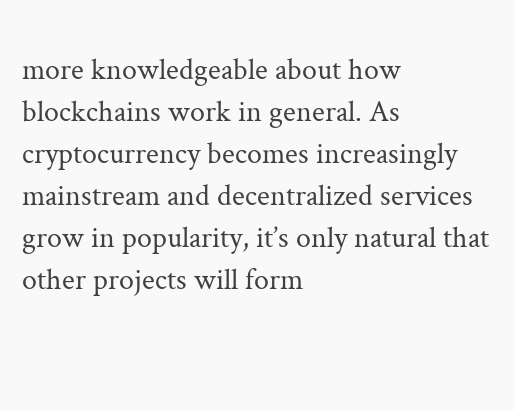more knowledgeable about how blockchains work in general. As cryptocurrency becomes increasingly mainstream and decentralized services grow in popularity, it’s only natural that other projects will form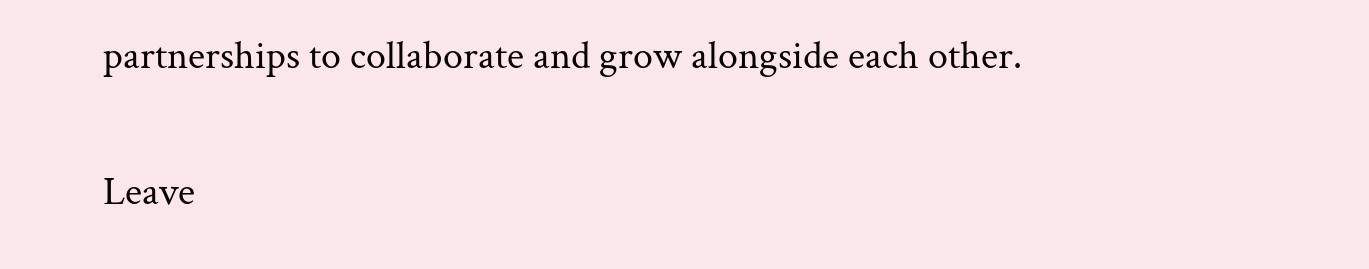partnerships to collaborate and grow alongside each other.

Leave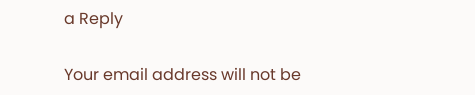a Reply

Your email address will not be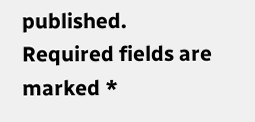published. Required fields are marked *